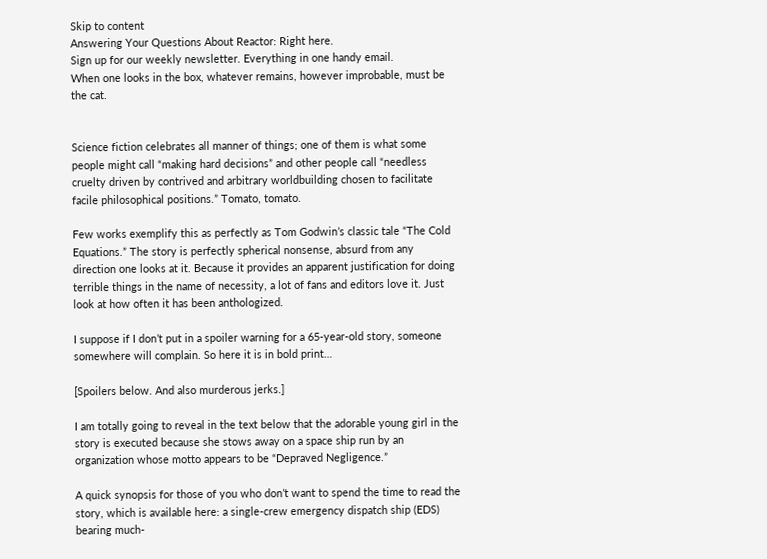Skip to content
Answering Your Questions About Reactor: Right here.
Sign up for our weekly newsletter. Everything in one handy email.
When one looks in the box, whatever remains, however improbable, must be the cat.


Science fiction celebrates all manner of things; one of them is what some people might call “making hard decisions” and other people call “needless cruelty driven by contrived and arbitrary worldbuilding chosen to facilitate facile philosophical positions.” Tomato, tomato.

Few works exemplify this as perfectly as Tom Godwin’s classic tale “The Cold Equations.” The story is perfectly spherical nonsense, absurd from any direction one looks at it. Because it provides an apparent justification for doing terrible things in the name of necessity, a lot of fans and editors love it. Just look at how often it has been anthologized.

I suppose if I don’t put in a spoiler warning for a 65-year-old story, someone somewhere will complain. So here it is in bold print…

[Spoilers below. And also murderous jerks.]

I am totally going to reveal in the text below that the adorable young girl in the story is executed because she stows away on a space ship run by an organization whose motto appears to be “Depraved Negligence.”

A quick synopsis for those of you who don’t want to spend the time to read the story, which is available here: a single-crew emergency dispatch ship (EDS) bearing much-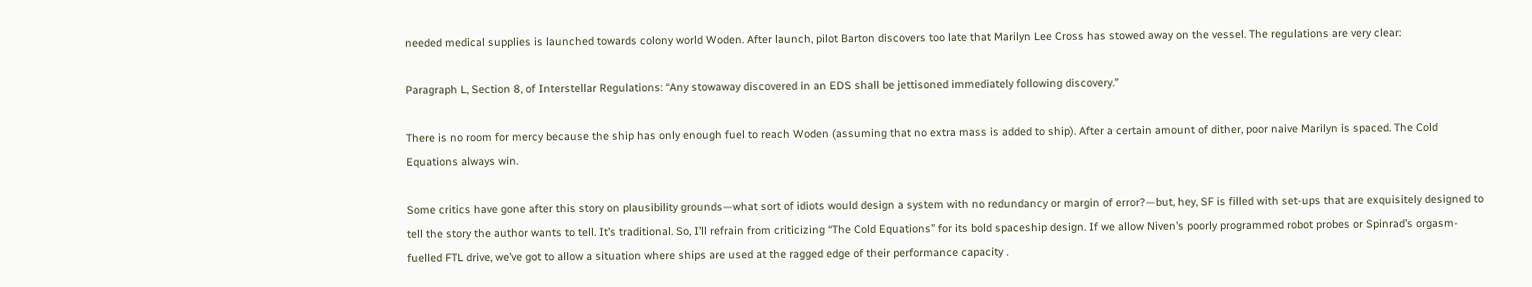needed medical supplies is launched towards colony world Woden. After launch, pilot Barton discovers too late that Marilyn Lee Cross has stowed away on the vessel. The regulations are very clear:

Paragraph L, Section 8, of Interstellar Regulations: “Any stowaway discovered in an EDS shall be jettisoned immediately following discovery.”

There is no room for mercy because the ship has only enough fuel to reach Woden (assuming that no extra mass is added to ship). After a certain amount of dither, poor naive Marilyn is spaced. The Cold Equations always win.

Some critics have gone after this story on plausibility grounds—what sort of idiots would design a system with no redundancy or margin of error?—but, hey, SF is filled with set-ups that are exquisitely designed to tell the story the author wants to tell. It’s traditional. So, I’ll refrain from criticizing “The Cold Equations” for its bold spaceship design. If we allow Niven’s poorly programmed robot probes or Spinrad’s orgasm-fuelled FTL drive, we’ve got to allow a situation where ships are used at the ragged edge of their performance capacity .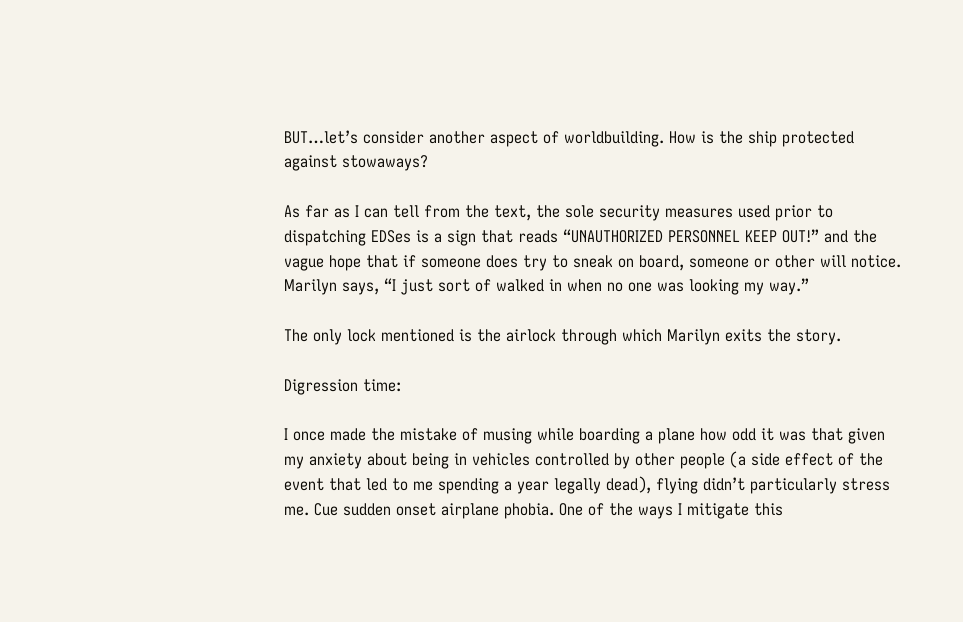BUT…let’s consider another aspect of worldbuilding. How is the ship protected against stowaways?

As far as I can tell from the text, the sole security measures used prior to dispatching EDSes is a sign that reads “UNAUTHORIZED PERSONNEL KEEP OUT!” and the vague hope that if someone does try to sneak on board, someone or other will notice. Marilyn says, “I just sort of walked in when no one was looking my way.”

The only lock mentioned is the airlock through which Marilyn exits the story.

Digression time:

I once made the mistake of musing while boarding a plane how odd it was that given my anxiety about being in vehicles controlled by other people (a side effect of the event that led to me spending a year legally dead), flying didn’t particularly stress me. Cue sudden onset airplane phobia. One of the ways I mitigate this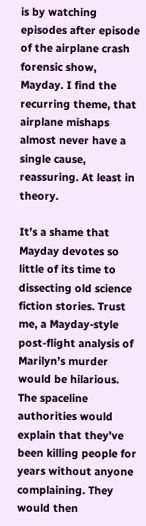is by watching episodes after episode of the airplane crash forensic show, Mayday. I find the recurring theme, that airplane mishaps almost never have a single cause, reassuring. At least in theory.

It’s a shame that Mayday devotes so little of its time to dissecting old science fiction stories. Trust me, a Mayday-style post-flight analysis of Marilyn’s murder would be hilarious. The spaceline authorities would explain that they’ve been killing people for years without anyone complaining. They would then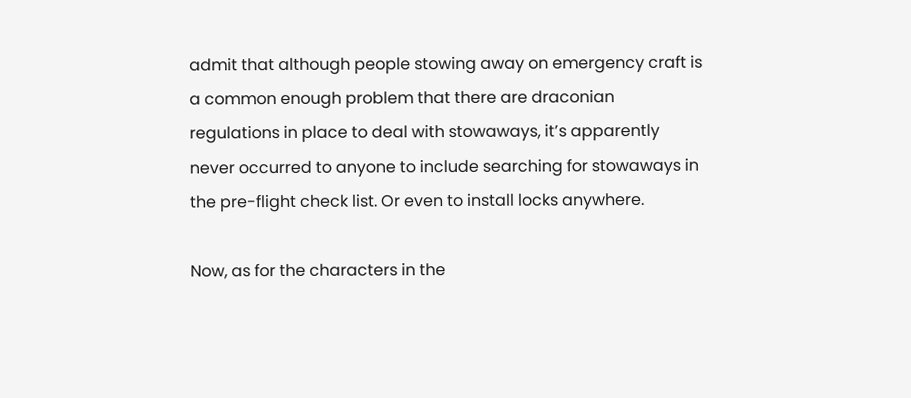admit that although people stowing away on emergency craft is a common enough problem that there are draconian regulations in place to deal with stowaways, it’s apparently never occurred to anyone to include searching for stowaways in the pre-flight check list. Or even to install locks anywhere.

Now, as for the characters in the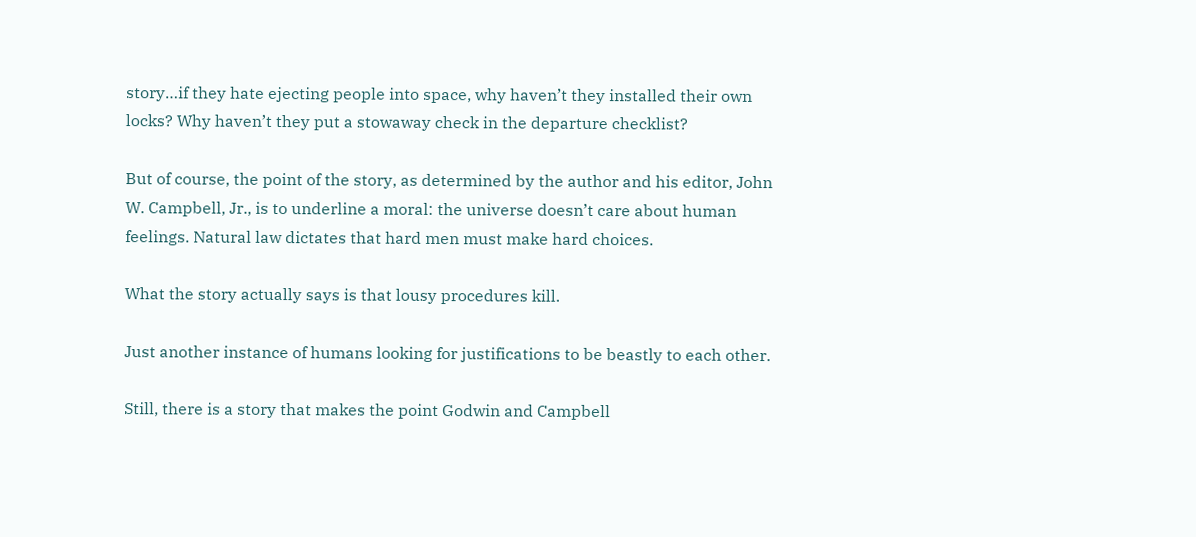story…if they hate ejecting people into space, why haven’t they installed their own locks? Why haven’t they put a stowaway check in the departure checklist?

But of course, the point of the story, as determined by the author and his editor, John W. Campbell, Jr., is to underline a moral: the universe doesn’t care about human feelings. Natural law dictates that hard men must make hard choices.

What the story actually says is that lousy procedures kill.

Just another instance of humans looking for justifications to be beastly to each other.

Still, there is a story that makes the point Godwin and Campbell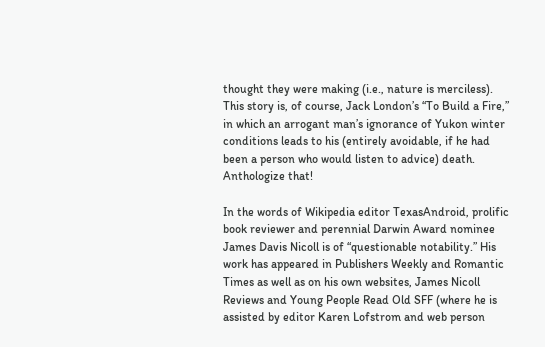thought they were making (i.e., nature is merciless). This story is, of course, Jack London’s “To Build a Fire,” in which an arrogant man’s ignorance of Yukon winter conditions leads to his (entirely avoidable, if he had been a person who would listen to advice) death. Anthologize that!

In the words of Wikipedia editor TexasAndroid, prolific book reviewer and perennial Darwin Award nominee James Davis Nicoll is of “questionable notability.” His work has appeared in Publishers Weekly and Romantic Times as well as on his own websites, James Nicoll Reviews and Young People Read Old SFF (where he is assisted by editor Karen Lofstrom and web person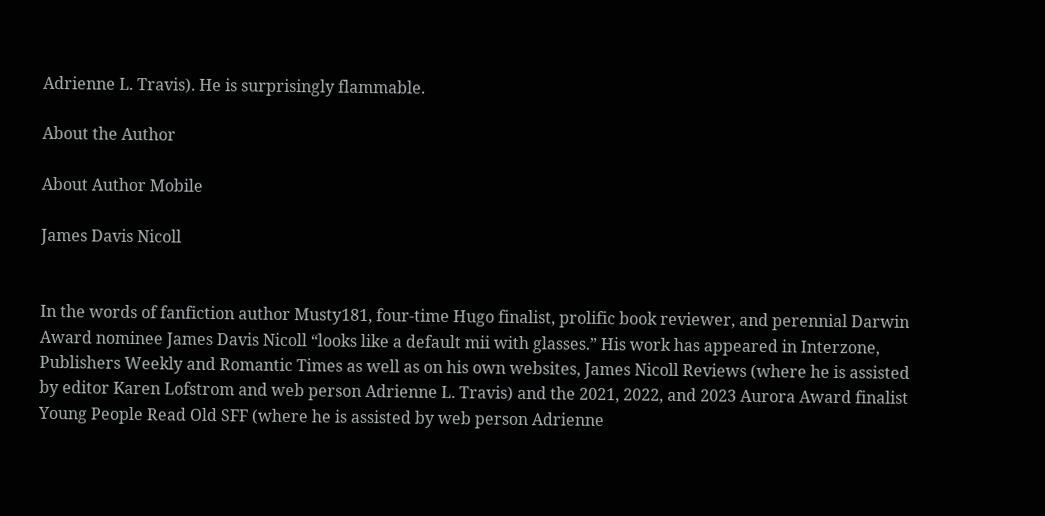Adrienne L. Travis). He is surprisingly flammable.

About the Author

About Author Mobile

James Davis Nicoll


In the words of fanfiction author Musty181, four-time Hugo finalist, prolific book reviewer, and perennial Darwin Award nominee James Davis Nicoll “looks like a default mii with glasses.” His work has appeared in Interzone, Publishers Weekly and Romantic Times as well as on his own websites, James Nicoll Reviews (where he is assisted by editor Karen Lofstrom and web person Adrienne L. Travis) and the 2021, 2022, and 2023 Aurora Award finalist Young People Read Old SFF (where he is assisted by web person Adrienne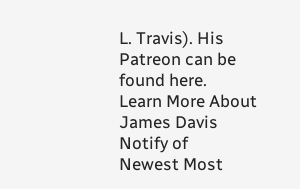L. Travis). His Patreon can be found here.
Learn More About James Davis
Notify of
Newest Most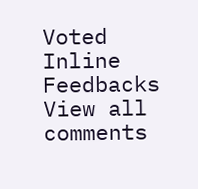Voted
Inline Feedbacks
View all comments